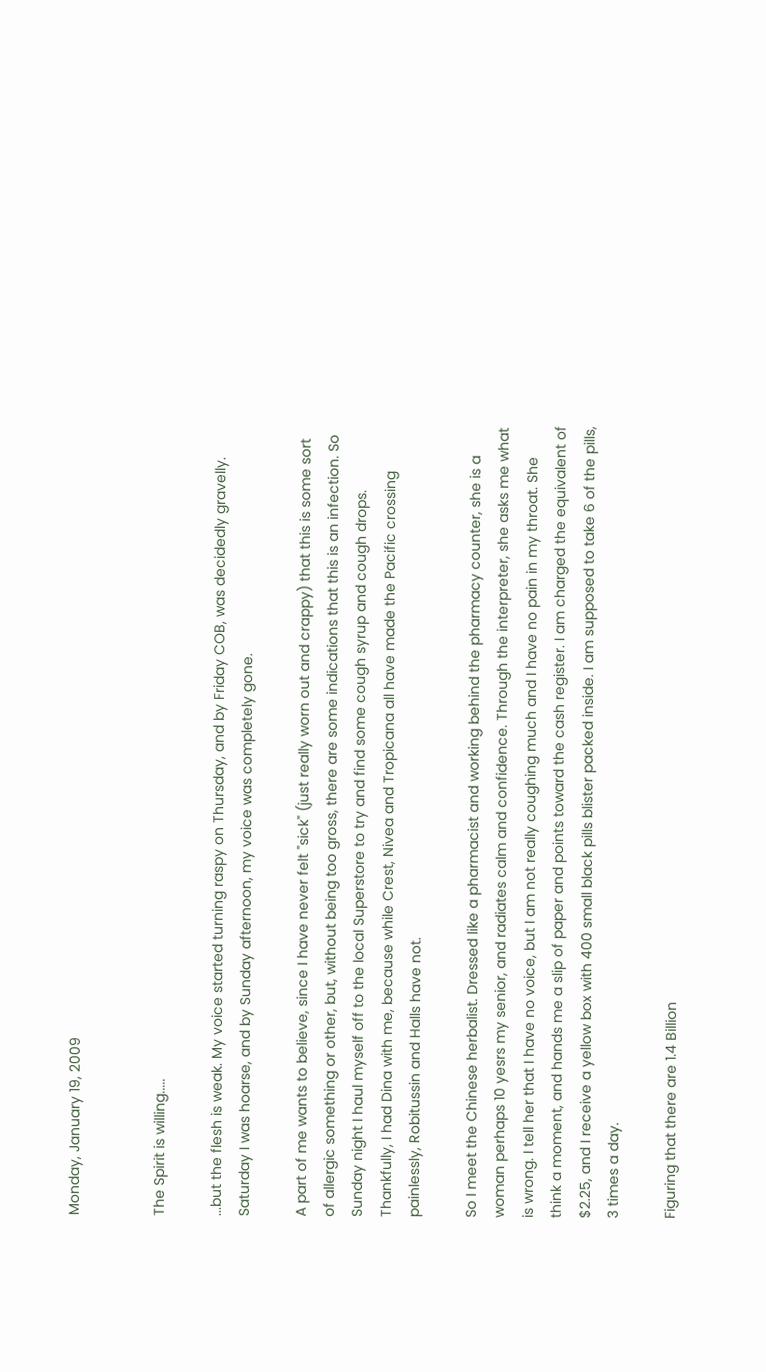Monday, January 19, 2009


The Spirit is willing.....

...but the flesh is weak. My voice started turning raspy on Thursday, and by Friday COB, was decidedly gravelly. Saturday I was hoarse, and by Sunday afternoon, my voice was completely gone.

A part of me wants to believe, since I have never felt "sick" (just really worn out and crappy) that this is some sort of allergic something or other, but, without being too gross, there are some indications that this is an infection. So Sunday night I haul myself off to the local Superstore to try and find some cough syrup and cough drops. Thankfully, I had Dina with me, because while Crest, Nivea and Tropicana all have made the Pacific crossing painlessly, Robitussin and Halls have not.

So I meet the Chinese herbalist. Dressed like a pharmacist and working behind the pharmacy counter, she is a woman perhaps 10 yesrs my senior, and radiates calm and confidence. Through the interpreter, she asks me what is wrong. I tell her that I have no voice, but I am not really coughing much and I have no pain in my throat. She think a moment, and hands me a slip of paper and points toward the cash register. I am charged the equivalent of $2.25, and I receive a yellow box with 400 small black pills blister packed inside. I am supposed to take 6 of the pills, 3 times a day.

Figuring that there are 1.4 Billion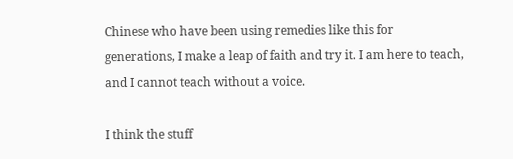Chinese who have been using remedies like this for generations, I make a leap of faith and try it. I am here to teach, and I cannot teach without a voice.

I think the stuff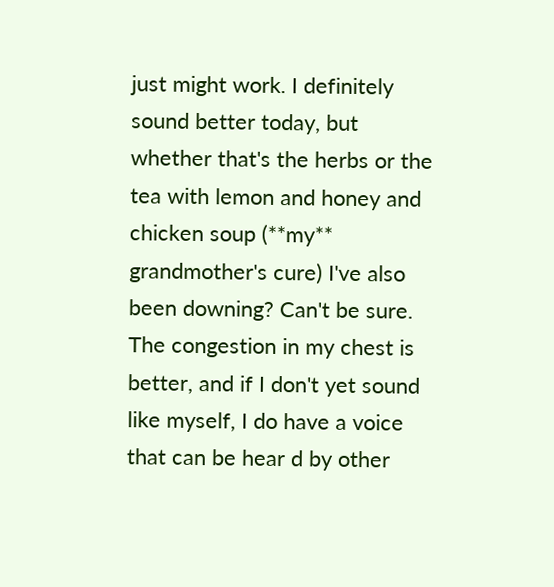just might work. I definitely sound better today, but whether that's the herbs or the tea with lemon and honey and chicken soup (**my** grandmother's cure) I've also been downing? Can't be sure. The congestion in my chest is better, and if I don't yet sound like myself, I do have a voice that can be hear d by other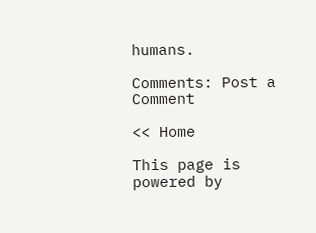humans.

Comments: Post a Comment

<< Home

This page is powered by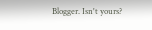Blogger. Isn't yours?